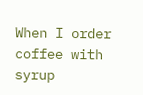When I order coffee with syrup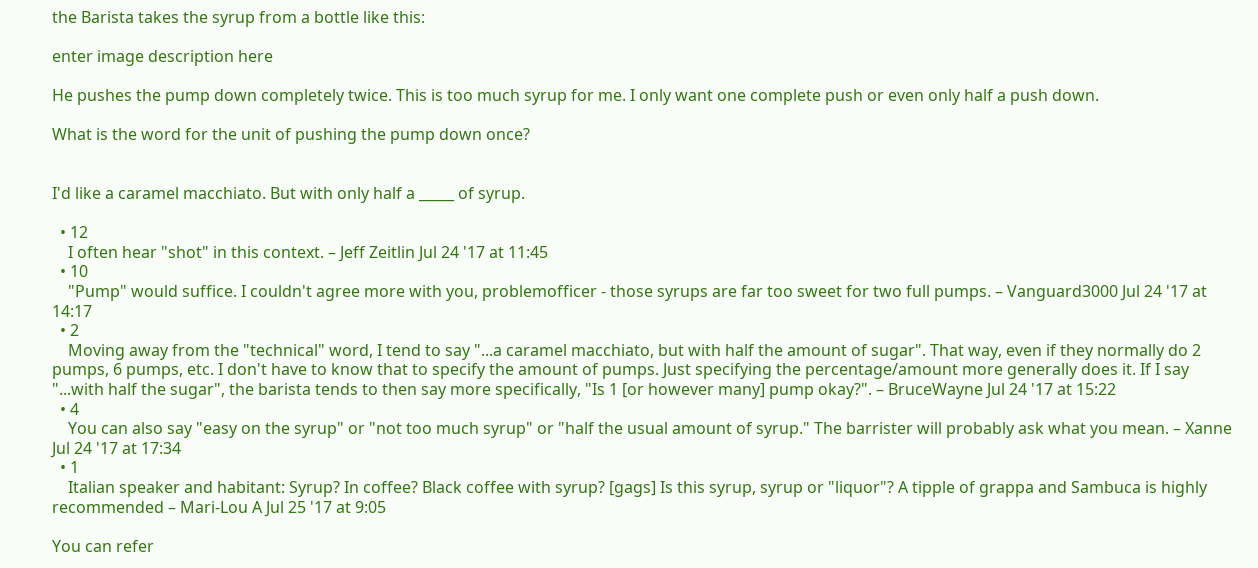the Barista takes the syrup from a bottle like this:

enter image description here

He pushes the pump down completely twice. This is too much syrup for me. I only want one complete push or even only half a push down.

What is the word for the unit of pushing the pump down once?


I'd like a caramel macchiato. But with only half a _____ of syrup.

  • 12
    I often hear "shot" in this context. – Jeff Zeitlin Jul 24 '17 at 11:45
  • 10
    "Pump" would suffice. I couldn't agree more with you, problemofficer - those syrups are far too sweet for two full pumps. – Vanguard3000 Jul 24 '17 at 14:17
  • 2
    Moving away from the "technical" word, I tend to say "...a caramel macchiato, but with half the amount of sugar". That way, even if they normally do 2 pumps, 6 pumps, etc. I don't have to know that to specify the amount of pumps. Just specifying the percentage/amount more generally does it. If I say "...with half the sugar", the barista tends to then say more specifically, "Is 1 [or however many] pump okay?". – BruceWayne Jul 24 '17 at 15:22
  • 4
    You can also say "easy on the syrup" or "not too much syrup" or "half the usual amount of syrup." The barrister will probably ask what you mean. – Xanne Jul 24 '17 at 17:34
  • 1
    Italian speaker and habitant: Syrup? In coffee? Black coffee with syrup? [gags] Is this syrup, syrup or "liquor"? A tipple of grappa and Sambuca is highly recommended – Mari-Lou A Jul 25 '17 at 9:05

You can refer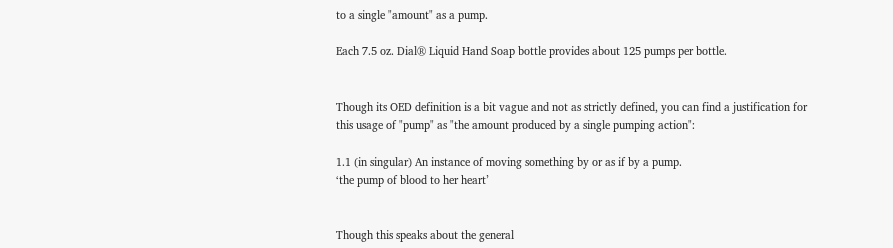to a single "amount" as a pump.

Each 7.5 oz. Dial® Liquid Hand Soap bottle provides about 125 pumps per bottle.


Though its OED definition is a bit vague and not as strictly defined, you can find a justification for this usage of "pump" as "the amount produced by a single pumping action":

1.1 (in singular) An instance of moving something by or as if by a pump.
‘the pump of blood to her heart’


Though this speaks about the general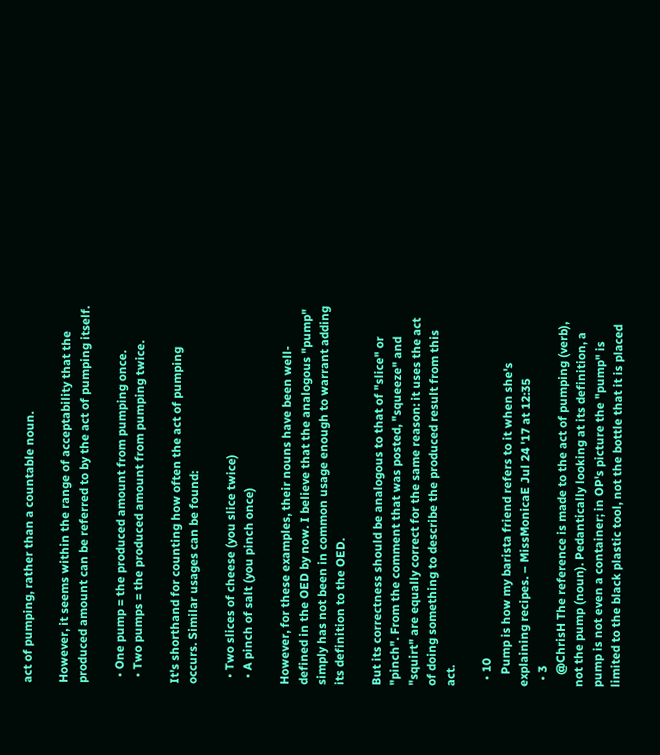act of pumping, rather than a countable noun.

However, it seems within the range of acceptability that the produced amount can be referred to by the act of pumping itself.

  • One pump = the produced amount from pumping once.
  • Two pumps = the produced amount from pumping twice.

It's shorthand for counting how often the act of pumping occurs. Similar usages can be found:

  • Two slices of cheese (you slice twice)
  • A pinch of salt (you pinch once)

However, for these examples, their nouns have been well-defined in the OED by now. I believe that the analogous "pump" simply has not been in common usage enough to warrant adding its definition to the OED.

But its correctness should be analogous to that of "slice" or "pinch". From the comment that was posted, "squeeze" and "squirt" are equally correct for the same reason: it uses the act of doing something to describe the produced result from this act.

  • 10
    Pump is how my barista friend refers to it when she's explaining recipes. – MissMonicaE Jul 24 '17 at 12:35
  • 3
    @ChrisH The reference is made to the act of pumping (verb), not the pump (noun). Pedantically looking at its definition, a pump is not even a container; in OP's picture the "pump" is limited to the black plastic tool, not the bottle that it is placed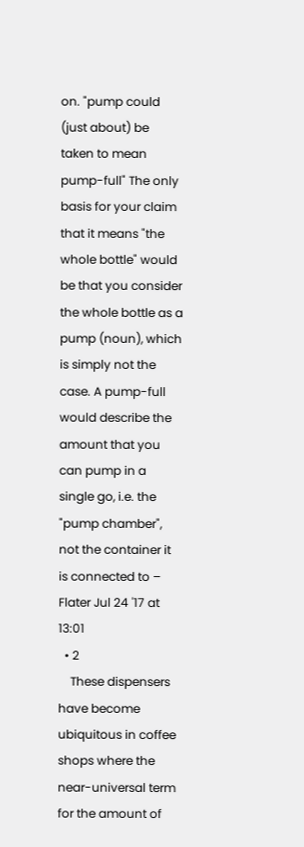on. "pump could (just about) be taken to mean pump-full" The only basis for your claim that it means "the whole bottle" would be that you consider the whole bottle as a pump (noun), which is simply not the case. A pump-full would describe the amount that you can pump in a single go, i.e. the "pump chamber", not the container it is connected to – Flater Jul 24 '17 at 13:01
  • 2
    These dispensers have become ubiquitous in coffee shops where the near-universal term for the amount of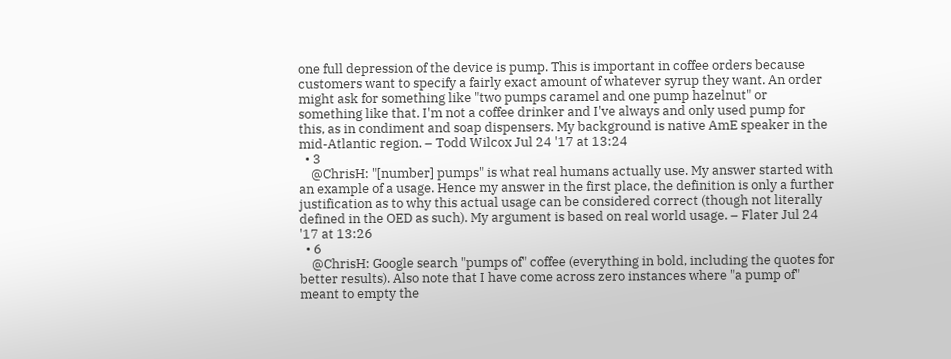one full depression of the device is pump. This is important in coffee orders because customers want to specify a fairly exact amount of whatever syrup they want. An order might ask for something like "two pumps caramel and one pump hazelnut" or something like that. I'm not a coffee drinker and I've always and only used pump for this, as in condiment and soap dispensers. My background is native AmE speaker in the mid-Atlantic region. – Todd Wilcox Jul 24 '17 at 13:24
  • 3
    @ChrisH: "[number] pumps" is what real humans actually use. My answer started with an example of a usage. Hence my answer in the first place, the definition is only a further justification as to why this actual usage can be considered correct (though not literally defined in the OED as such). My argument is based on real world usage. – Flater Jul 24 '17 at 13:26
  • 6
    @ChrisH: Google search "pumps of" coffee (everything in bold, including the quotes for better results). Also note that I have come across zero instances where "a pump of" meant to empty the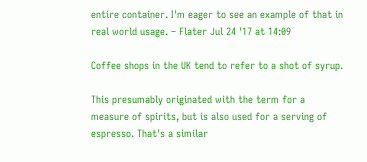entire container. I'm eager to see an example of that in real world usage. – Flater Jul 24 '17 at 14:09

Coffee shops in the UK tend to refer to a shot of syrup.

This presumably originated with the term for a measure of spirits, but is also used for a serving of espresso. That's a similar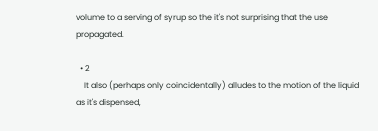volume to a serving of syrup so the it's not surprising that the use propagated.

  • 2
    It also (perhaps only coincidentally) alludes to the motion of the liquid as it's dispensed,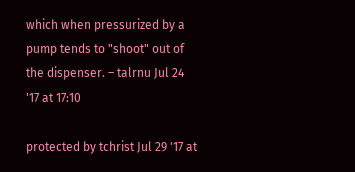which when pressurized by a pump tends to "shoot" out of the dispenser. – talrnu Jul 24 '17 at 17:10

protected by tchrist Jul 29 '17 at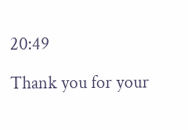20:49

Thank you for your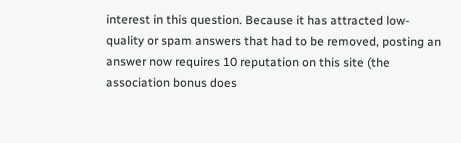interest in this question. Because it has attracted low-quality or spam answers that had to be removed, posting an answer now requires 10 reputation on this site (the association bonus does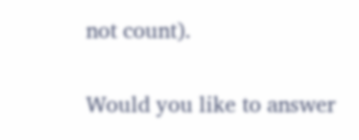not count).

Would you like to answer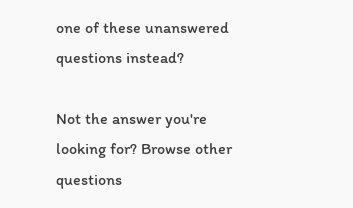one of these unanswered questions instead?

Not the answer you're looking for? Browse other questions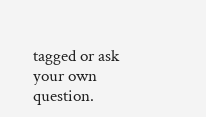tagged or ask your own question.